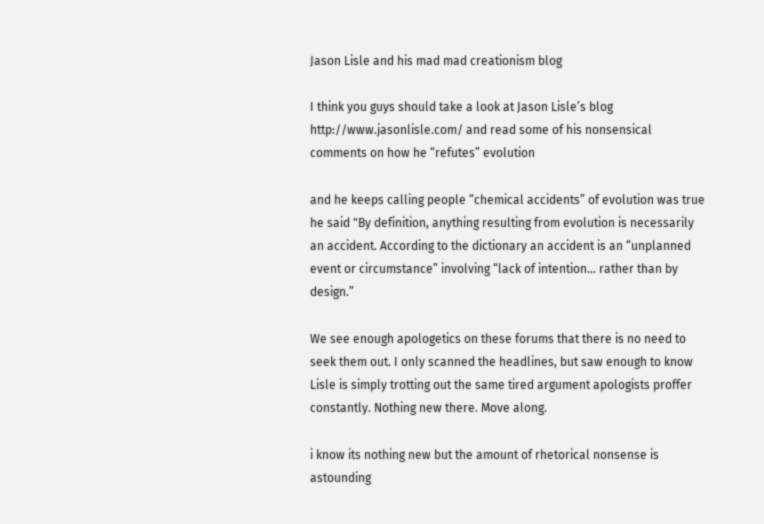Jason Lisle and his mad mad creationism blog

I think you guys should take a look at Jason Lisle’s blog http://www.jasonlisle.com/ and read some of his nonsensical comments on how he “refutes” evolution

and he keeps calling people “chemical accidents” of evolution was true he said "By definition, anything resulting from evolution is necessarily an accident. According to the dictionary an accident is an “unplanned event or circumstance” involving “lack of intention… rather than by design.”

We see enough apologetics on these forums that there is no need to seek them out. I only scanned the headlines, but saw enough to know Lisle is simply trotting out the same tired argument apologists proffer constantly. Nothing new there. Move along.

i know its nothing new but the amount of rhetorical nonsense is astounding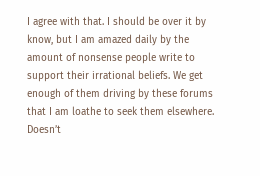I agree with that. I should be over it by know, but I am amazed daily by the amount of nonsense people write to support their irrational beliefs. We get enough of them driving by these forums that I am loathe to seek them elsewhere. Doesn’t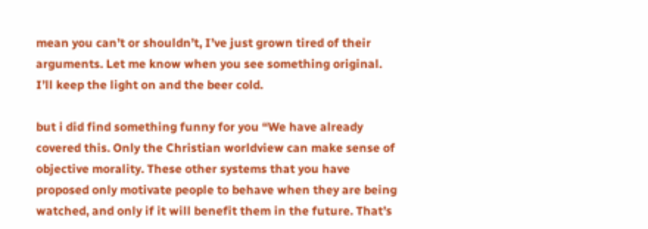mean you can’t or shouldn’t, I’ve just grown tired of their arguments. Let me know when you see something original. I’ll keep the light on and the beer cold.

but i did find something funny for you “We have already covered this. Only the Christian worldview can make sense of objective morality. These other systems that you have proposed only motivate people to behave when they are being watched, and only if it will benefit them in the future. That’s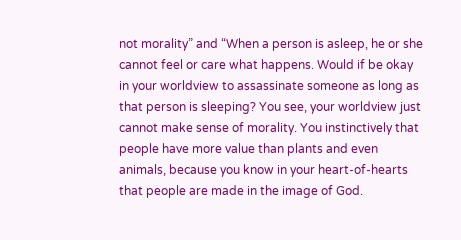not morality” and “When a person is asleep, he or she cannot feel or care what happens. Would if be okay in your worldview to assassinate someone as long as that person is sleeping? You see, your worldview just cannot make sense of morality. You instinctively that people have more value than plants and even animals, because you know in your heart-of-hearts that people are made in the image of God.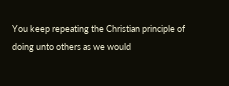You keep repeating the Christian principle of doing unto others as we would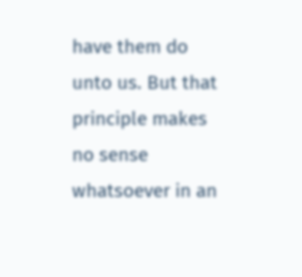have them do unto us. But that principle makes no sense whatsoever in an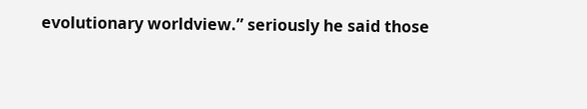evolutionary worldview.” seriously he said those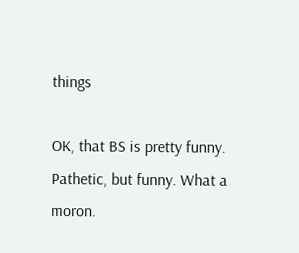things

OK, that BS is pretty funny. Pathetic, but funny. What a moron.